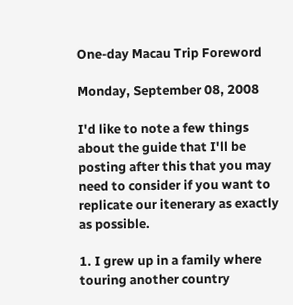One-day Macau Trip Foreword

Monday, September 08, 2008

I'd like to note a few things about the guide that I'll be posting after this that you may need to consider if you want to replicate our itenerary as exactly as possible.

1. I grew up in a family where touring another country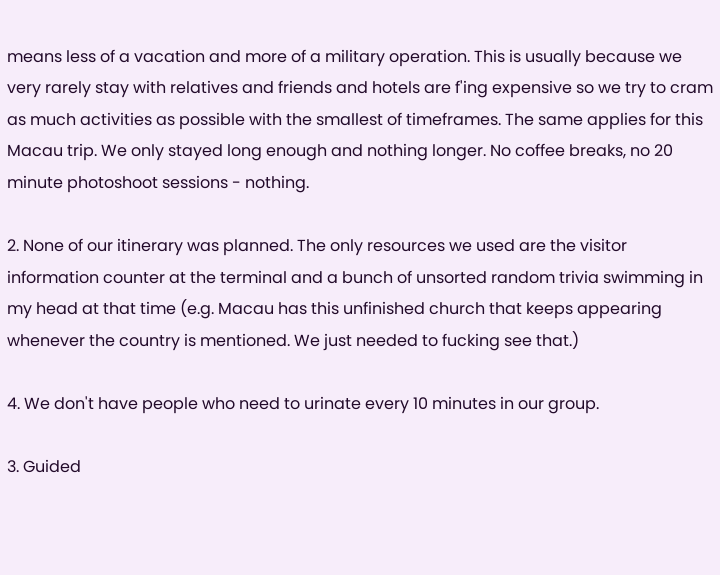means less of a vacation and more of a military operation. This is usually because we very rarely stay with relatives and friends and hotels are f'ing expensive so we try to cram as much activities as possible with the smallest of timeframes. The same applies for this Macau trip. We only stayed long enough and nothing longer. No coffee breaks, no 20 minute photoshoot sessions - nothing.

2. None of our itinerary was planned. The only resources we used are the visitor information counter at the terminal and a bunch of unsorted random trivia swimming in my head at that time (e.g. Macau has this unfinished church that keeps appearing whenever the country is mentioned. We just needed to fucking see that.)

4. We don't have people who need to urinate every 10 minutes in our group.

3. Guided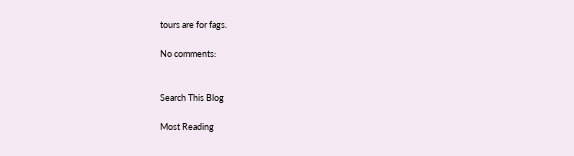tours are for fags.

No comments:


Search This Blog

Most Reading